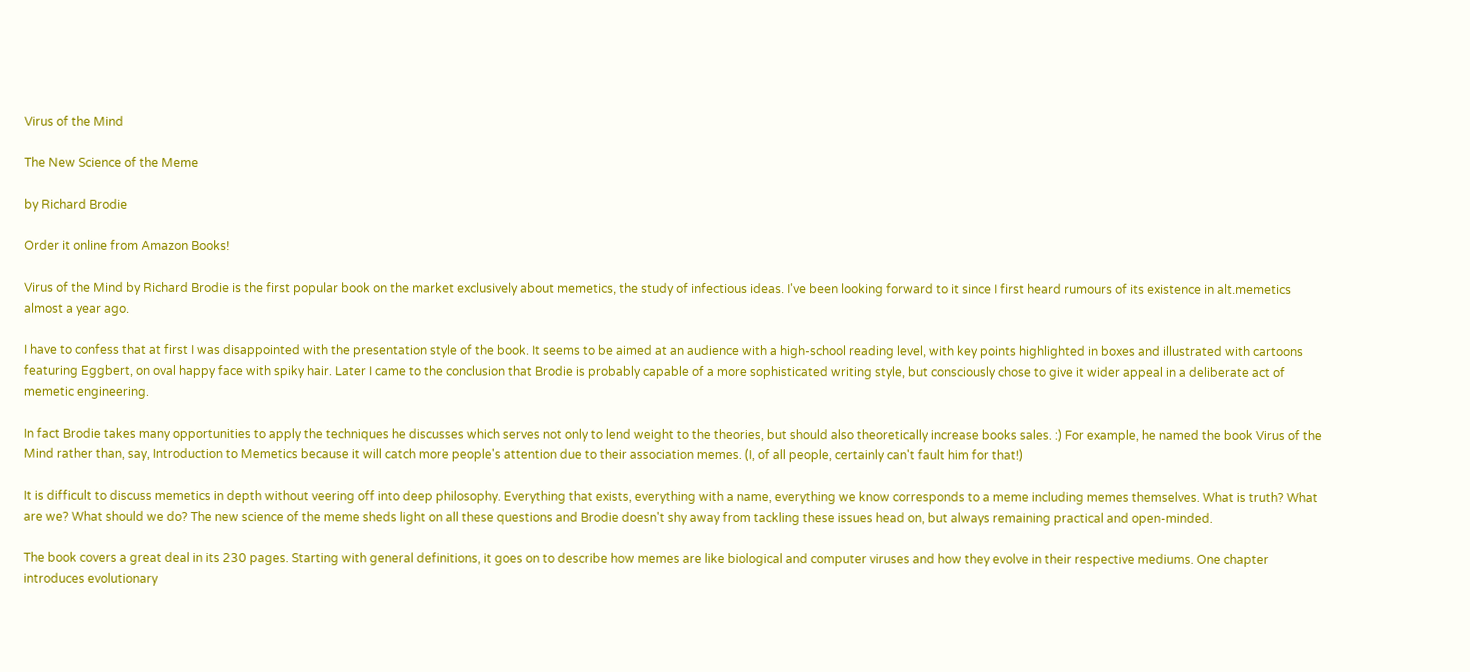Virus of the Mind

The New Science of the Meme

by Richard Brodie

Order it online from Amazon Books!

Virus of the Mind by Richard Brodie is the first popular book on the market exclusively about memetics, the study of infectious ideas. I've been looking forward to it since I first heard rumours of its existence in alt.memetics almost a year ago.

I have to confess that at first I was disappointed with the presentation style of the book. It seems to be aimed at an audience with a high-school reading level, with key points highlighted in boxes and illustrated with cartoons featuring Eggbert, on oval happy face with spiky hair. Later I came to the conclusion that Brodie is probably capable of a more sophisticated writing style, but consciously chose to give it wider appeal in a deliberate act of memetic engineering.

In fact Brodie takes many opportunities to apply the techniques he discusses which serves not only to lend weight to the theories, but should also theoretically increase books sales. :) For example, he named the book Virus of the Mind rather than, say, Introduction to Memetics because it will catch more people's attention due to their association memes. (I, of all people, certainly can't fault him for that!)

It is difficult to discuss memetics in depth without veering off into deep philosophy. Everything that exists, everything with a name, everything we know corresponds to a meme including memes themselves. What is truth? What are we? What should we do? The new science of the meme sheds light on all these questions and Brodie doesn't shy away from tackling these issues head on, but always remaining practical and open-minded.

The book covers a great deal in its 230 pages. Starting with general definitions, it goes on to describe how memes are like biological and computer viruses and how they evolve in their respective mediums. One chapter introduces evolutionary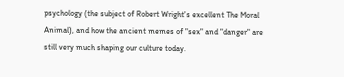psychology (the subject of Robert Wright's excellent The Moral Animal), and how the ancient memes of "sex" and "danger" are still very much shaping our culture today.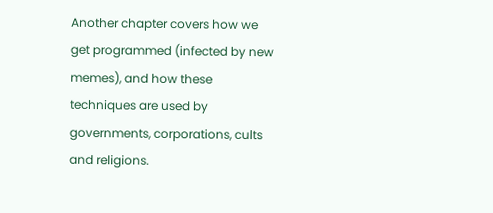Another chapter covers how we get programmed (infected by new memes), and how these techniques are used by governments, corporations, cults and religions.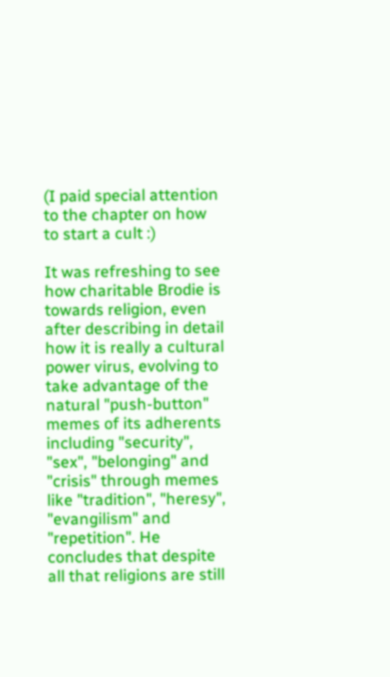(I paid special attention to the chapter on how to start a cult :)

It was refreshing to see how charitable Brodie is towards religion, even after describing in detail how it is really a cultural power virus, evolving to take advantage of the natural "push-button" memes of its adherents including "security", "sex", "belonging" and "crisis" through memes like "tradition", "heresy", "evangilism" and "repetition". He concludes that despite all that religions are still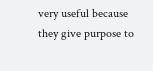very useful because they give purpose to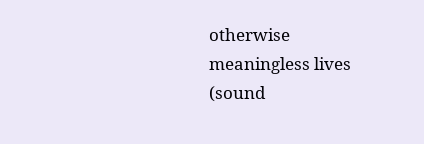otherwise meaningless lives (sound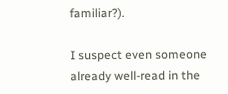familiar?).

I suspect even someone already well-read in the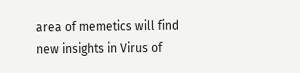area of memetics will find new insights in Virus of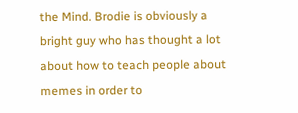the Mind. Brodie is obviously a bright guy who has thought a lot about how to teach people about memes in order to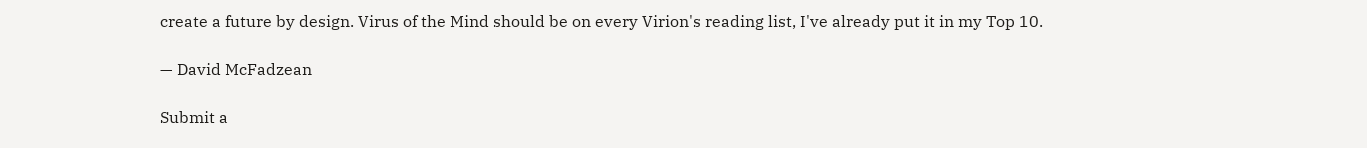create a future by design. Virus of the Mind should be on every Virion's reading list, I've already put it in my Top 10.

— David McFadzean

Submit a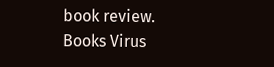book review.
Books Virus